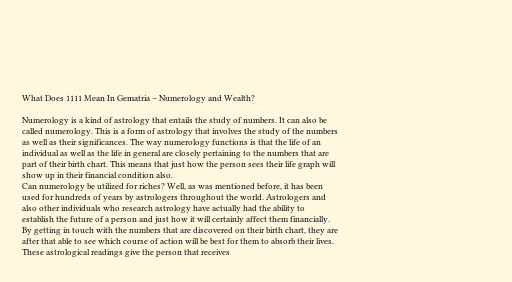What Does 1111 Mean In Gematria – Numerology and Wealth?

Numerology is a kind of astrology that entails the study of numbers. It can also be called numerology. This is a form of astrology that involves the study of the numbers as well as their significances. The way numerology functions is that the life of an individual as well as the life in general are closely pertaining to the numbers that are part of their birth chart. This means that just how the person sees their life graph will show up in their financial condition also.
Can numerology be utilized for riches? Well, as was mentioned before, it has been used for hundreds of years by astrologers throughout the world. Astrologers and also other individuals who research astrology have actually had the ability to establish the future of a person and just how it will certainly affect them financially. By getting in touch with the numbers that are discovered on their birth chart, they are after that able to see which course of action will be best for them to absorb their lives.
These astrological readings give the person that receives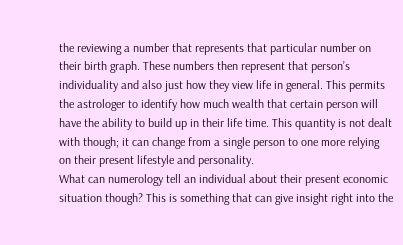the reviewing a number that represents that particular number on their birth graph. These numbers then represent that person’s individuality and also just how they view life in general. This permits the astrologer to identify how much wealth that certain person will have the ability to build up in their life time. This quantity is not dealt with though; it can change from a single person to one more relying on their present lifestyle and personality.
What can numerology tell an individual about their present economic situation though? This is something that can give insight right into the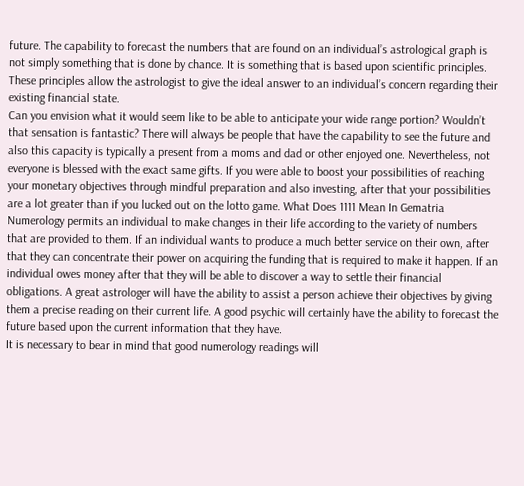future. The capability to forecast the numbers that are found on an individual’s astrological graph is not simply something that is done by chance. It is something that is based upon scientific principles. These principles allow the astrologist to give the ideal answer to an individual’s concern regarding their existing financial state.
Can you envision what it would seem like to be able to anticipate your wide range portion? Wouldn’t that sensation is fantastic? There will always be people that have the capability to see the future and also this capacity is typically a present from a moms and dad or other enjoyed one. Nevertheless, not everyone is blessed with the exact same gifts. If you were able to boost your possibilities of reaching your monetary objectives through mindful preparation and also investing, after that your possibilities are a lot greater than if you lucked out on the lotto game. What Does 1111 Mean In Gematria
Numerology permits an individual to make changes in their life according to the variety of numbers that are provided to them. If an individual wants to produce a much better service on their own, after that they can concentrate their power on acquiring the funding that is required to make it happen. If an individual owes money after that they will be able to discover a way to settle their financial obligations. A great astrologer will have the ability to assist a person achieve their objectives by giving them a precise reading on their current life. A good psychic will certainly have the ability to forecast the future based upon the current information that they have.
It is necessary to bear in mind that good numerology readings will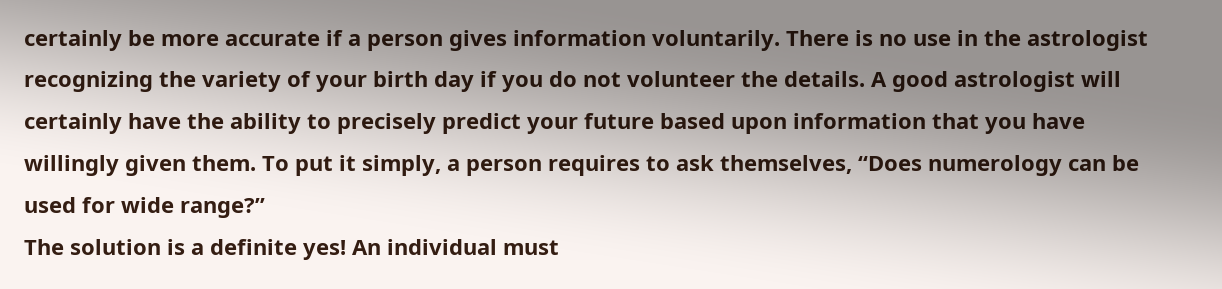certainly be more accurate if a person gives information voluntarily. There is no use in the astrologist recognizing the variety of your birth day if you do not volunteer the details. A good astrologist will certainly have the ability to precisely predict your future based upon information that you have willingly given them. To put it simply, a person requires to ask themselves, “Does numerology can be used for wide range?”
The solution is a definite yes! An individual must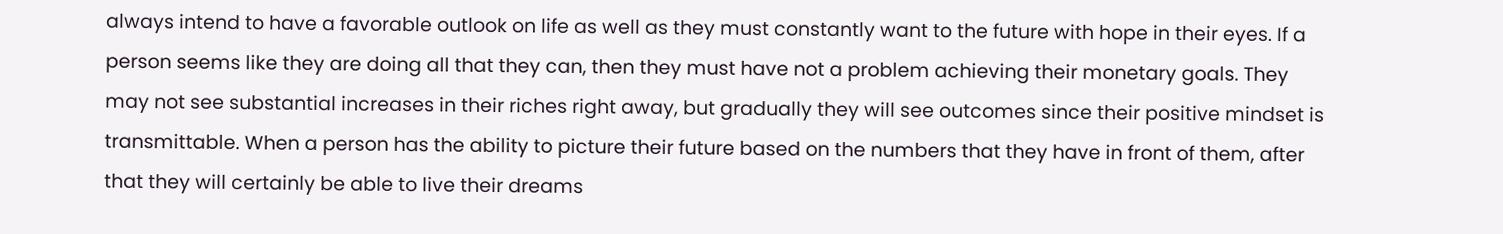always intend to have a favorable outlook on life as well as they must constantly want to the future with hope in their eyes. If a person seems like they are doing all that they can, then they must have not a problem achieving their monetary goals. They may not see substantial increases in their riches right away, but gradually they will see outcomes since their positive mindset is transmittable. When a person has the ability to picture their future based on the numbers that they have in front of them, after that they will certainly be able to live their dreams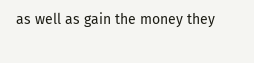as well as gain the money they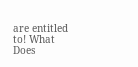are entitled to! What Does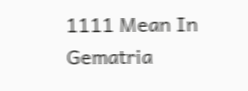1111 Mean In Gematria